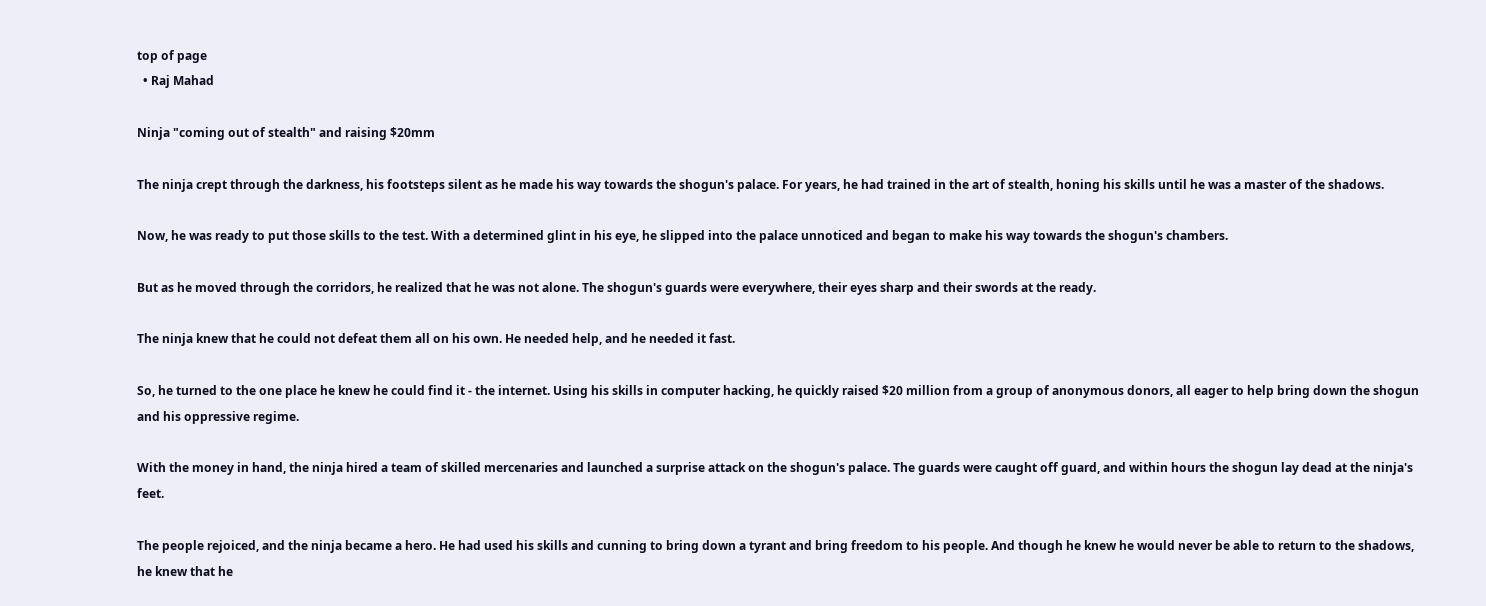top of page
  • Raj Mahad

Ninja "coming out of stealth" and raising $20mm

The ninja crept through the darkness, his footsteps silent as he made his way towards the shogun's palace. For years, he had trained in the art of stealth, honing his skills until he was a master of the shadows.

Now, he was ready to put those skills to the test. With a determined glint in his eye, he slipped into the palace unnoticed and began to make his way towards the shogun's chambers.

But as he moved through the corridors, he realized that he was not alone. The shogun's guards were everywhere, their eyes sharp and their swords at the ready.

The ninja knew that he could not defeat them all on his own. He needed help, and he needed it fast.

So, he turned to the one place he knew he could find it - the internet. Using his skills in computer hacking, he quickly raised $20 million from a group of anonymous donors, all eager to help bring down the shogun and his oppressive regime.

With the money in hand, the ninja hired a team of skilled mercenaries and launched a surprise attack on the shogun's palace. The guards were caught off guard, and within hours the shogun lay dead at the ninja's feet.

The people rejoiced, and the ninja became a hero. He had used his skills and cunning to bring down a tyrant and bring freedom to his people. And though he knew he would never be able to return to the shadows, he knew that he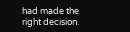had made the right decision.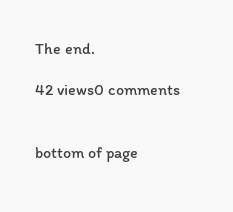The end.

42 views0 comments


bottom of page